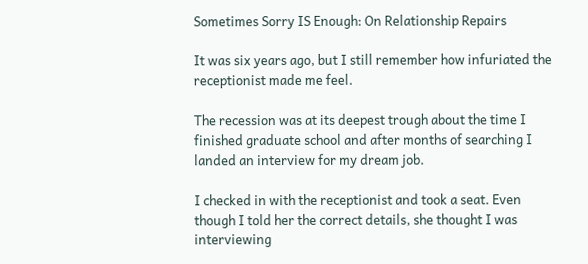Sometimes Sorry IS Enough: On Relationship Repairs

It was six years ago, but I still remember how infuriated the receptionist made me feel.

The recession was at its deepest trough about the time I finished graduate school and after months of searching I landed an interview for my dream job.

I checked in with the receptionist and took a seat. Even though I told her the correct details, she thought I was interviewing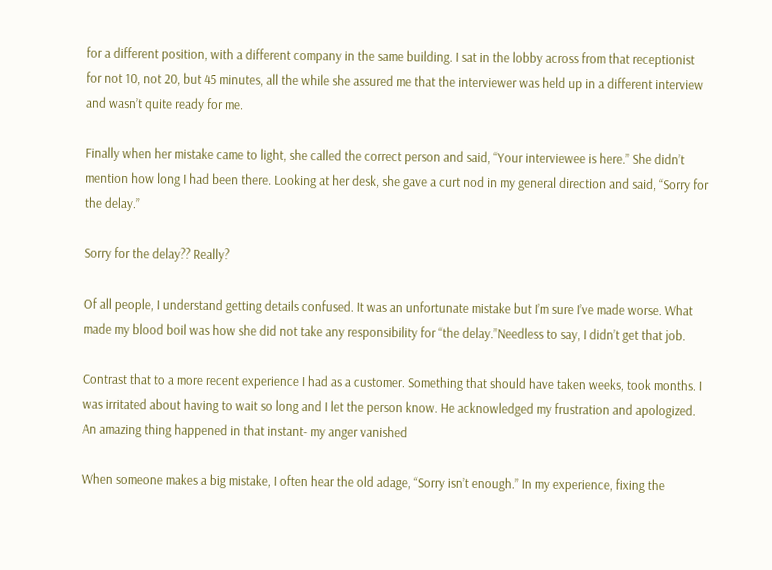for a different position, with a different company in the same building. I sat in the lobby across from that receptionist for not 10, not 20, but 45 minutes, all the while she assured me that the interviewer was held up in a different interview and wasn’t quite ready for me.

Finally when her mistake came to light, she called the correct person and said, “Your interviewee is here.” She didn’t mention how long I had been there. Looking at her desk, she gave a curt nod in my general direction and said, “Sorry for the delay.”

Sorry for the delay?? Really?

Of all people, I understand getting details confused. It was an unfortunate mistake but I’m sure I’ve made worse. What made my blood boil was how she did not take any responsibility for “the delay.”Needless to say, I didn’t get that job.

Contrast that to a more recent experience I had as a customer. Something that should have taken weeks, took months. I was irritated about having to wait so long and I let the person know. He acknowledged my frustration and apologized. An amazing thing happened in that instant- my anger vanished

When someone makes a big mistake, I often hear the old adage, “Sorry isn’t enough.” In my experience, fixing the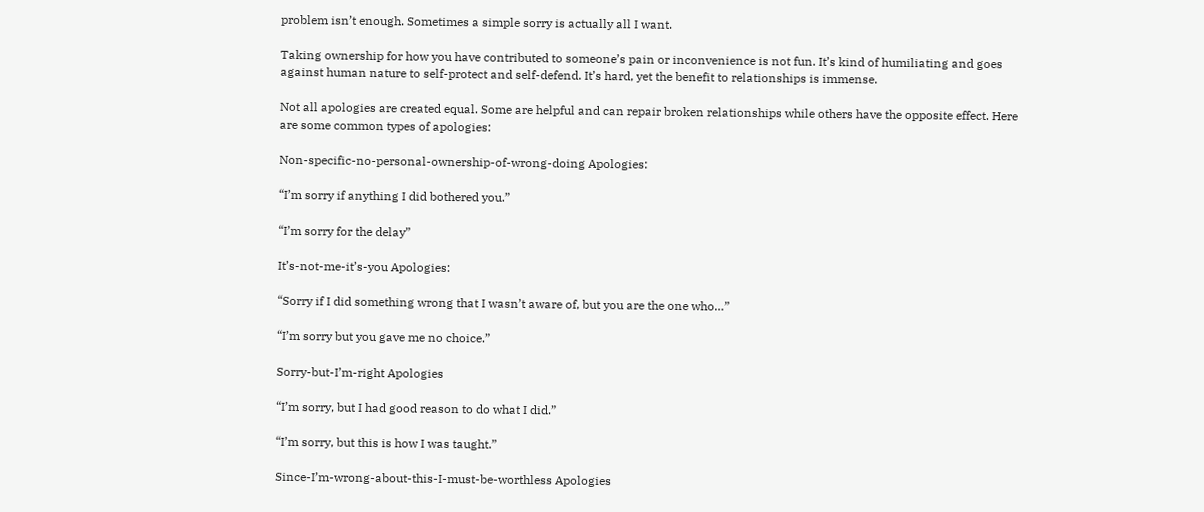problem isn’t enough. Sometimes a simple sorry is actually all I want.

Taking ownership for how you have contributed to someone’s pain or inconvenience is not fun. It’s kind of humiliating and goes against human nature to self-protect and self-defend. It’s hard, yet the benefit to relationships is immense.

Not all apologies are created equal. Some are helpful and can repair broken relationships while others have the opposite effect. Here are some common types of apologies:

Non-specific-no-personal-ownership-of-wrong-doing Apologies:

“I’m sorry if anything I did bothered you.”

“I’m sorry for the delay”

It’s-not-me-it’s-you Apologies:

“Sorry if I did something wrong that I wasn’t aware of, but you are the one who…”

“I’m sorry but you gave me no choice.”

Sorry-but-I’m-right Apologies

“I’m sorry, but I had good reason to do what I did.”

“I’m sorry, but this is how I was taught.”

Since-I’m-wrong-about-this-I-must-be-worthless Apologies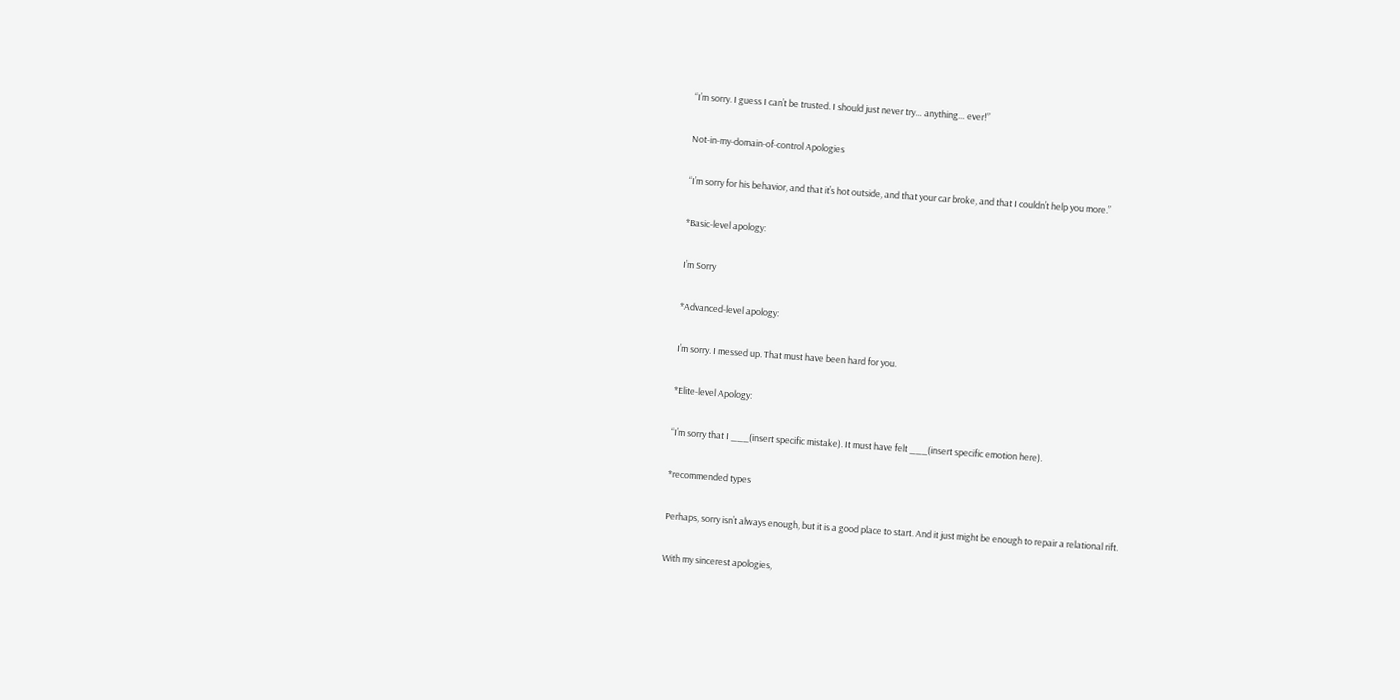“I’m sorry. I guess I can’t be trusted. I should just never try… anything… ever!”

Not-in-my-domain-of-control Apologies

“I’m sorry for his behavior, and that it’s hot outside, and that your car broke, and that I couldn’t help you more.”

*Basic-level apology:

I’m Sorry

*Advanced-level apology:

I’m sorry. I messed up. That must have been hard for you.

*Elite-level Apology:

“I’m sorry that I ___(insert specific mistake). It must have felt ___(insert specific emotion here).

*recommended types

Perhaps, sorry isn’t always enough, but it is a good place to start. And it just might be enough to repair a relational rift.

With my sincerest apologies,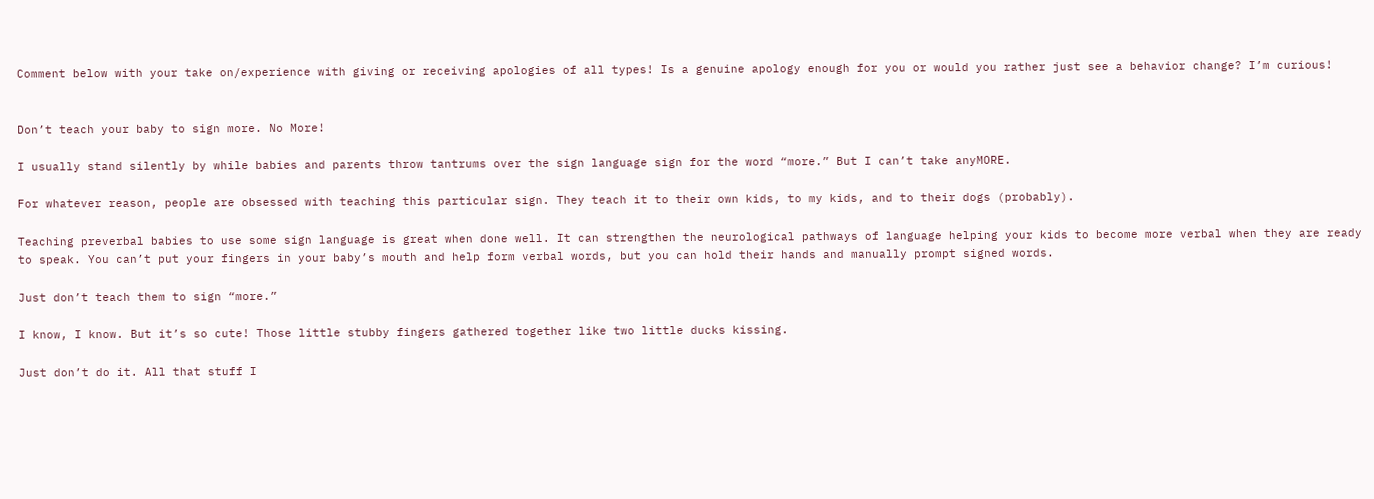Comment below with your take on/experience with giving or receiving apologies of all types! Is a genuine apology enough for you or would you rather just see a behavior change? I’m curious!


Don’t teach your baby to sign more. No More!

I usually stand silently by while babies and parents throw tantrums over the sign language sign for the word “more.” But I can’t take anyMORE.

For whatever reason, people are obsessed with teaching this particular sign. They teach it to their own kids, to my kids, and to their dogs (probably).

Teaching preverbal babies to use some sign language is great when done well. It can strengthen the neurological pathways of language helping your kids to become more verbal when they are ready to speak. You can’t put your fingers in your baby’s mouth and help form verbal words, but you can hold their hands and manually prompt signed words.

Just don’t teach them to sign “more.”

I know, I know. But it’s so cute! Those little stubby fingers gathered together like two little ducks kissing.

Just don’t do it. All that stuff I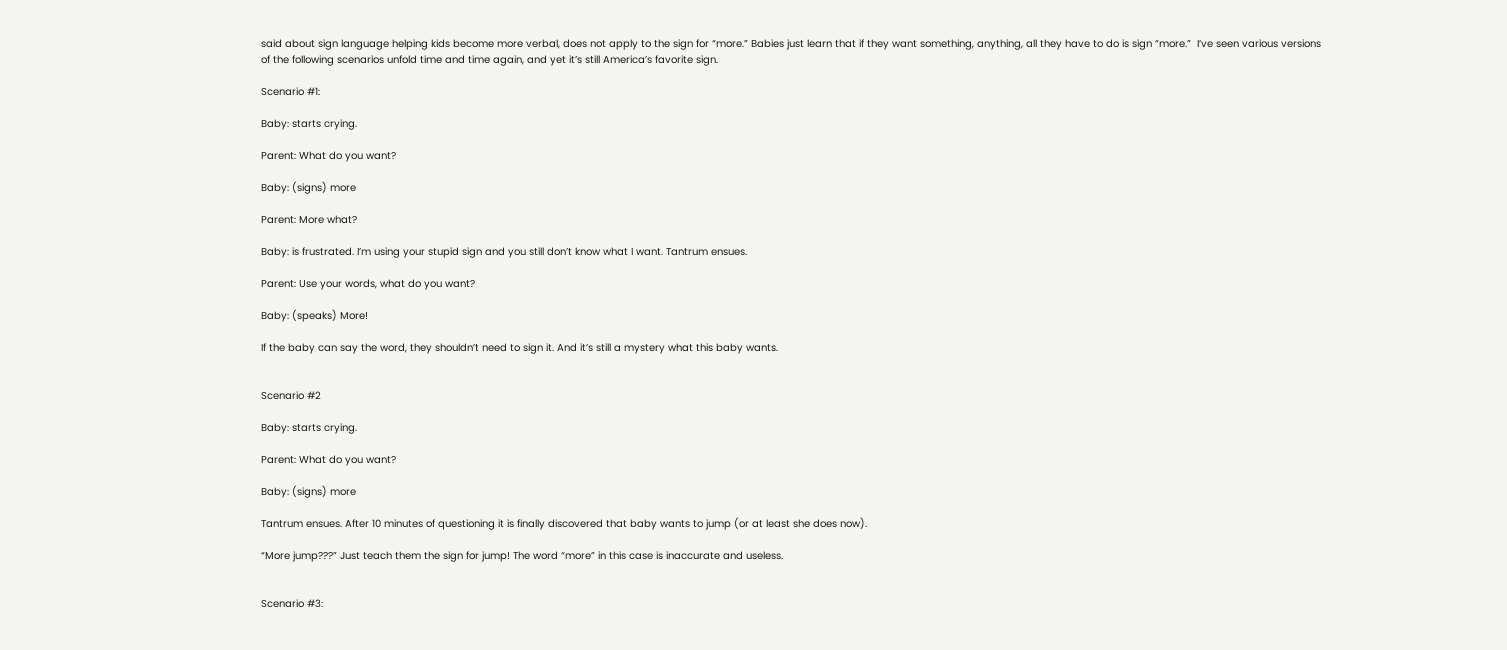said about sign language helping kids become more verbal, does not apply to the sign for “more.” Babies just learn that if they want something, anything, all they have to do is sign “more.”  I’ve seen various versions of the following scenarios unfold time and time again, and yet it’s still America’s favorite sign.

Scenario #1:

Baby: starts crying.

Parent: What do you want?

Baby: (signs) more

Parent: More what?

Baby: is frustrated. I’m using your stupid sign and you still don’t know what I want. Tantrum ensues.

Parent: Use your words, what do you want?

Baby: (speaks) More!

If the baby can say the word, they shouldn’t need to sign it. And it’s still a mystery what this baby wants.


Scenario #2

Baby: starts crying.

Parent: What do you want?

Baby: (signs) more

Tantrum ensues. After 10 minutes of questioning it is finally discovered that baby wants to jump (or at least she does now).

“More jump???” Just teach them the sign for jump! The word “more” in this case is inaccurate and useless.


Scenario #3: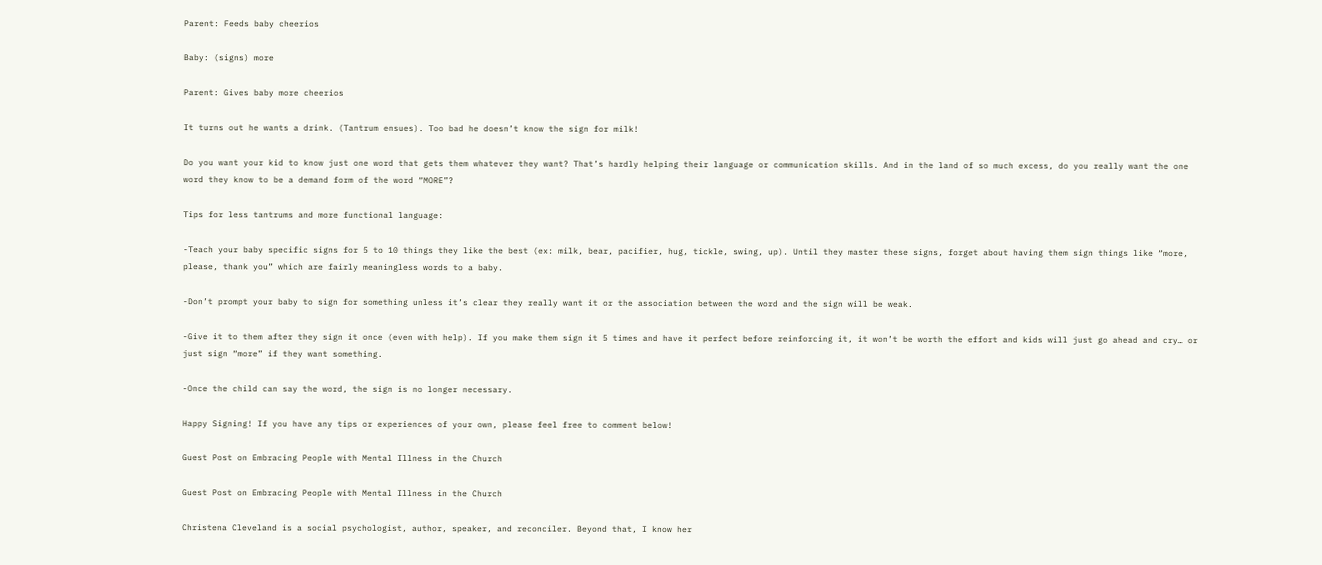Parent: Feeds baby cheerios

Baby: (signs) more

Parent: Gives baby more cheerios

It turns out he wants a drink. (Tantrum ensues). Too bad he doesn’t know the sign for milk!

Do you want your kid to know just one word that gets them whatever they want? That’s hardly helping their language or communication skills. And in the land of so much excess, do you really want the one word they know to be a demand form of the word “MORE”?

Tips for less tantrums and more functional language:

-Teach your baby specific signs for 5 to 10 things they like the best (ex: milk, bear, pacifier, hug, tickle, swing, up). Until they master these signs, forget about having them sign things like “more, please, thank you” which are fairly meaningless words to a baby.

-Don’t prompt your baby to sign for something unless it’s clear they really want it or the association between the word and the sign will be weak.

-Give it to them after they sign it once (even with help). If you make them sign it 5 times and have it perfect before reinforcing it, it won’t be worth the effort and kids will just go ahead and cry… or just sign “more” if they want something.

-Once the child can say the word, the sign is no longer necessary.

Happy Signing! If you have any tips or experiences of your own, please feel free to comment below!

Guest Post on Embracing People with Mental Illness in the Church

Guest Post on Embracing People with Mental Illness in the Church

Christena Cleveland is a social psychologist, author, speaker, and reconciler. Beyond that, I know her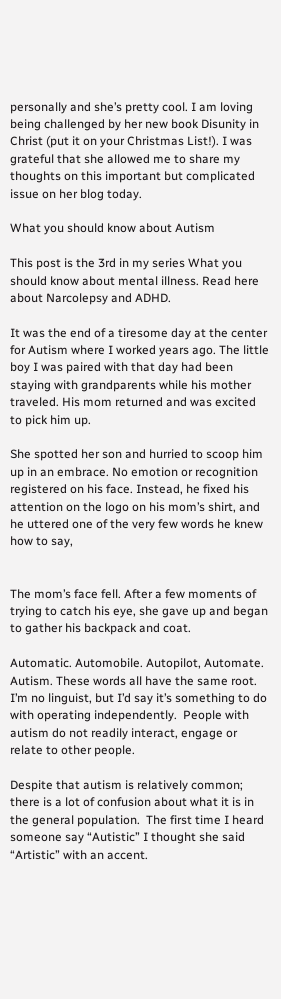personally and she’s pretty cool. I am loving being challenged by her new book Disunity in Christ (put it on your Christmas List!). I was grateful that she allowed me to share my thoughts on this important but complicated issue on her blog today.

What you should know about Autism

This post is the 3rd in my series What you should know about mental illness. Read here about Narcolepsy and ADHD.

It was the end of a tiresome day at the center for Autism where I worked years ago. The little boy I was paired with that day had been staying with grandparents while his mother traveled. His mom returned and was excited to pick him up.

She spotted her son and hurried to scoop him up in an embrace. No emotion or recognition registered on his face. Instead, he fixed his attention on the logo on his mom’s shirt, and he uttered one of the very few words he knew how to say,


The mom’s face fell. After a few moments of trying to catch his eye, she gave up and began to gather his backpack and coat.

Automatic. Automobile. Autopilot, Automate. Autism. These words all have the same root. I’m no linguist, but I’d say it’s something to do with operating independently.  People with autism do not readily interact, engage or relate to other people.

Despite that autism is relatively common; there is a lot of confusion about what it is in the general population.  The first time I heard someone say “Autistic” I thought she said “Artistic” with an accent.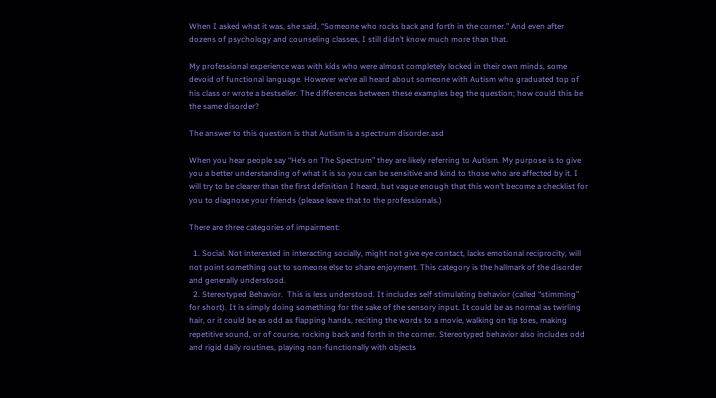When I asked what it was, she said, “Someone who rocks back and forth in the corner.” And even after dozens of psychology and counseling classes, I still didn’t know much more than that.

My professional experience was with kids who were almost completely locked in their own minds, some devoid of functional language. However we’ve all heard about someone with Autism who graduated top of his class or wrote a bestseller. The differences between these examples beg the question; how could this be the same disorder?

The answer to this question is that Autism is a spectrum disorder.asd

When you hear people say “He’s on The Spectrum” they are likely referring to Autism. My purpose is to give you a better understanding of what it is so you can be sensitive and kind to those who are affected by it. I will try to be clearer than the first definition I heard, but vague enough that this won’t become a checklist for you to diagnose your friends (please leave that to the professionals.)

There are three categories of impairment:

  1. Social. Not interested in interacting socially, might not give eye contact, lacks emotional reciprocity, will not point something out to someone else to share enjoyment. This category is the hallmark of the disorder and generally understood.
  2. Stereotyped Behavior.  This is less understood. It includes self stimulating behavior (called “stimming” for short). It is simply doing something for the sake of the sensory input. It could be as normal as twirling hair, or it could be as odd as flapping hands, reciting the words to a movie, walking on tip toes, making repetitive sound, or of course, rocking back and forth in the corner. Stereotyped behavior also includes odd and rigid daily routines, playing non-functionally with objects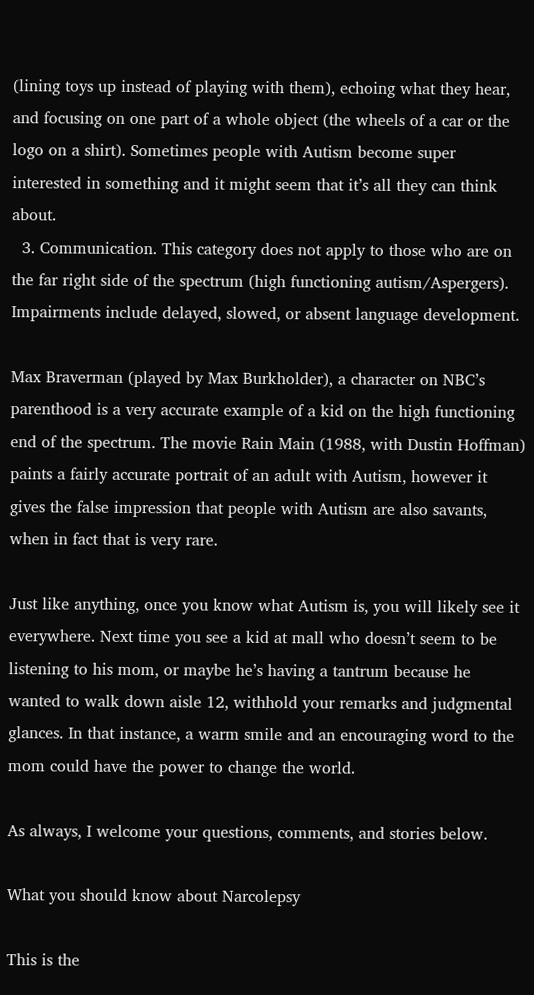(lining toys up instead of playing with them), echoing what they hear, and focusing on one part of a whole object (the wheels of a car or the logo on a shirt). Sometimes people with Autism become super interested in something and it might seem that it’s all they can think about.
  3. Communication. This category does not apply to those who are on the far right side of the spectrum (high functioning autism/Aspergers). Impairments include delayed, slowed, or absent language development.

Max Braverman (played by Max Burkholder), a character on NBC’s parenthood is a very accurate example of a kid on the high functioning end of the spectrum. The movie Rain Main (1988, with Dustin Hoffman) paints a fairly accurate portrait of an adult with Autism, however it gives the false impression that people with Autism are also savants, when in fact that is very rare.

Just like anything, once you know what Autism is, you will likely see it everywhere. Next time you see a kid at mall who doesn’t seem to be listening to his mom, or maybe he’s having a tantrum because he wanted to walk down aisle 12, withhold your remarks and judgmental glances. In that instance, a warm smile and an encouraging word to the mom could have the power to change the world.

As always, I welcome your questions, comments, and stories below.

What you should know about Narcolepsy

This is the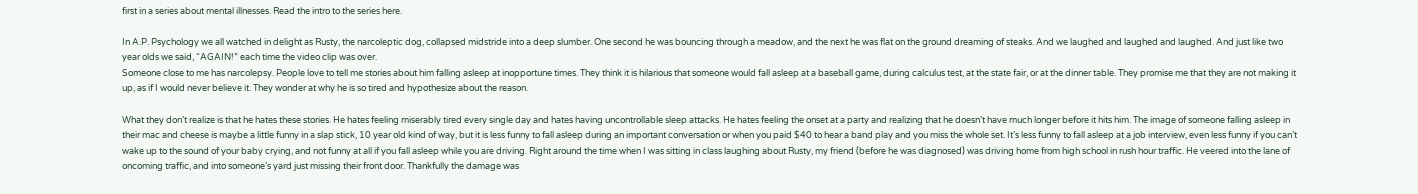first in a series about mental illnesses. Read the intro to the series here.

In A.P. Psychology we all watched in delight as Rusty, the narcoleptic dog, collapsed midstride into a deep slumber. One second he was bouncing through a meadow, and the next he was flat on the ground dreaming of steaks. And we laughed and laughed and laughed. And just like two year olds we said, “AGAIN!” each time the video clip was over.
Someone close to me has narcolepsy. People love to tell me stories about him falling asleep at inopportune times. They think it is hilarious that someone would fall asleep at a baseball game, during calculus test, at the state fair, or at the dinner table. They promise me that they are not making it up, as if I would never believe it. They wonder at why he is so tired and hypothesize about the reason.

What they don’t realize is that he hates these stories. He hates feeling miserably tired every single day and hates having uncontrollable sleep attacks. He hates feeling the onset at a party and realizing that he doesn’t have much longer before it hits him. The image of someone falling asleep in their mac and cheese is maybe a little funny in a slap stick, 10 year old kind of way, but it is less funny to fall asleep during an important conversation or when you paid $40 to hear a band play and you miss the whole set. It’s less funny to fall asleep at a job interview, even less funny if you can’t wake up to the sound of your baby crying, and not funny at all if you fall asleep while you are driving. Right around the time when I was sitting in class laughing about Rusty, my friend (before he was diagnosed) was driving home from high school in rush hour traffic. He veered into the lane of oncoming traffic, and into someone’s yard just missing their front door. Thankfully the damage was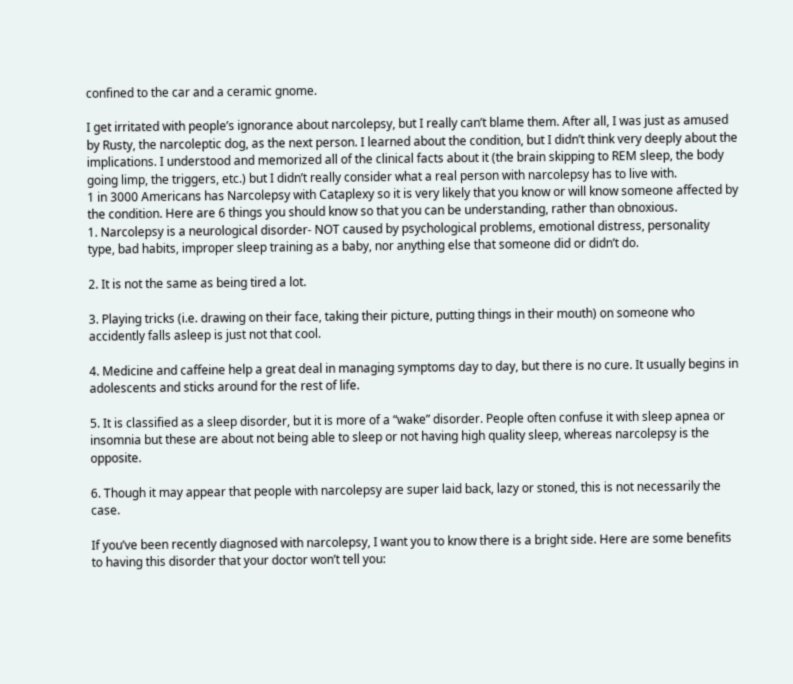confined to the car and a ceramic gnome.

I get irritated with people’s ignorance about narcolepsy, but I really can’t blame them. After all, I was just as amused by Rusty, the narcoleptic dog, as the next person. I learned about the condition, but I didn’t think very deeply about the implications. I understood and memorized all of the clinical facts about it (the brain skipping to REM sleep, the body going limp, the triggers, etc.) but I didn’t really consider what a real person with narcolepsy has to live with.
1 in 3000 Americans has Narcolepsy with Cataplexy so it is very likely that you know or will know someone affected by the condition. Here are 6 things you should know so that you can be understanding, rather than obnoxious.
1. Narcolepsy is a neurological disorder- NOT caused by psychological problems, emotional distress, personality type, bad habits, improper sleep training as a baby, nor anything else that someone did or didn’t do.

2. It is not the same as being tired a lot.

3. Playing tricks (i.e. drawing on their face, taking their picture, putting things in their mouth) on someone who accidently falls asleep is just not that cool.

4. Medicine and caffeine help a great deal in managing symptoms day to day, but there is no cure. It usually begins in adolescents and sticks around for the rest of life.

5. It is classified as a sleep disorder, but it is more of a “wake” disorder. People often confuse it with sleep apnea or insomnia but these are about not being able to sleep or not having high quality sleep, whereas narcolepsy is the opposite.

6. Though it may appear that people with narcolepsy are super laid back, lazy or stoned, this is not necessarily the case.

If you’ve been recently diagnosed with narcolepsy, I want you to know there is a bright side. Here are some benefits to having this disorder that your doctor won’t tell you: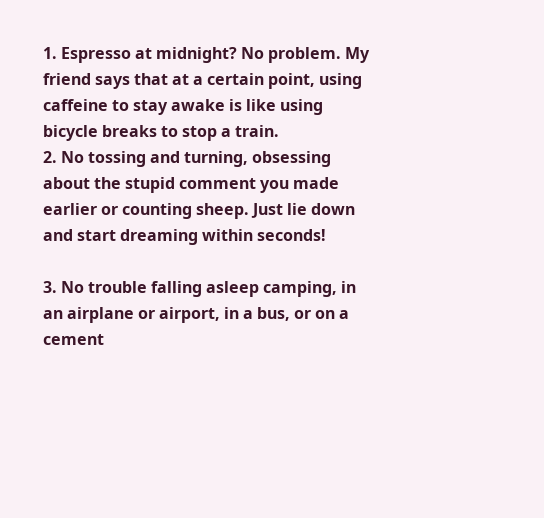1. Espresso at midnight? No problem. My friend says that at a certain point, using caffeine to stay awake is like using bicycle breaks to stop a train.
2. No tossing and turning, obsessing about the stupid comment you made earlier or counting sheep. Just lie down and start dreaming within seconds!

3. No trouble falling asleep camping, in an airplane or airport, in a bus, or on a cement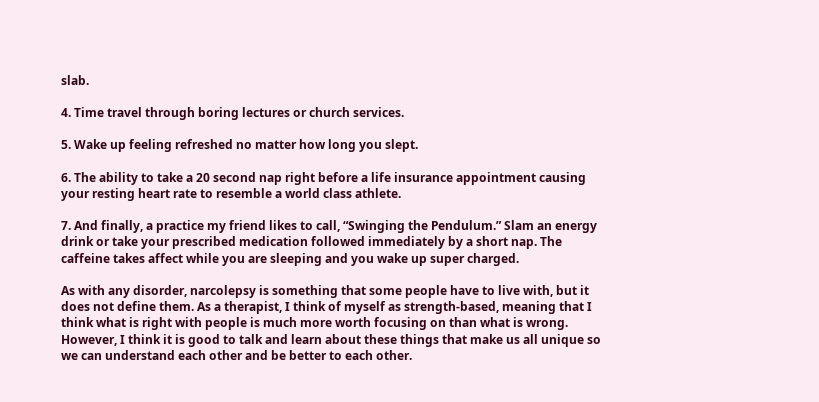slab.

4. Time travel through boring lectures or church services.

5. Wake up feeling refreshed no matter how long you slept.

6. The ability to take a 20 second nap right before a life insurance appointment causing your resting heart rate to resemble a world class athlete.

7. And finally, a practice my friend likes to call, “Swinging the Pendulum.” Slam an energy drink or take your prescribed medication followed immediately by a short nap. The caffeine takes affect while you are sleeping and you wake up super charged.

As with any disorder, narcolepsy is something that some people have to live with, but it does not define them. As a therapist, I think of myself as strength-based, meaning that I think what is right with people is much more worth focusing on than what is wrong. However, I think it is good to talk and learn about these things that make us all unique so we can understand each other and be better to each other.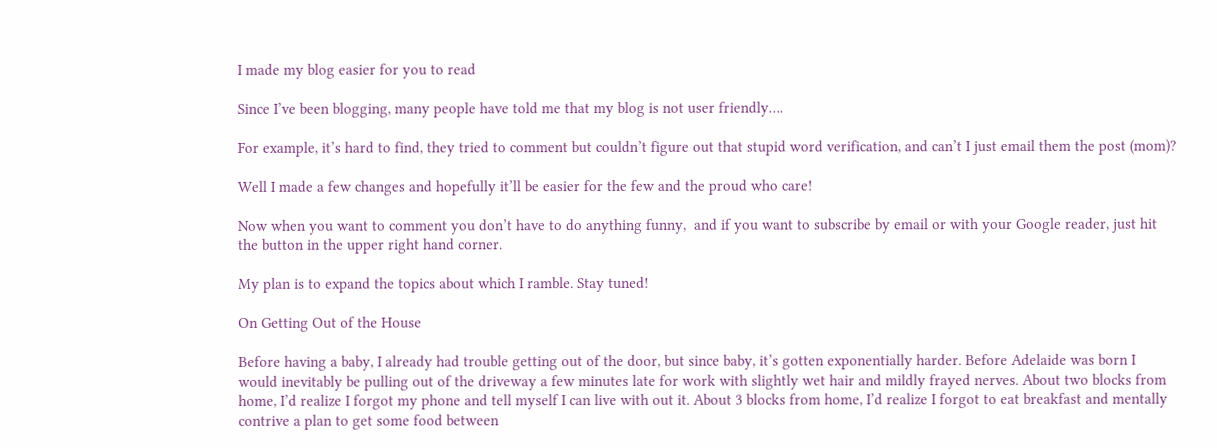I made my blog easier for you to read

Since I’ve been blogging, many people have told me that my blog is not user friendly….

For example, it’s hard to find, they tried to comment but couldn’t figure out that stupid word verification, and can’t I just email them the post (mom)?

Well I made a few changes and hopefully it’ll be easier for the few and the proud who care!

Now when you want to comment you don’t have to do anything funny,  and if you want to subscribe by email or with your Google reader, just hit the button in the upper right hand corner.

My plan is to expand the topics about which I ramble. Stay tuned!

On Getting Out of the House

Before having a baby, I already had trouble getting out of the door, but since baby, it’s gotten exponentially harder. Before Adelaide was born I would inevitably be pulling out of the driveway a few minutes late for work with slightly wet hair and mildly frayed nerves. About two blocks from home, I’d realize I forgot my phone and tell myself I can live with out it. About 3 blocks from home, I’d realize I forgot to eat breakfast and mentally contrive a plan to get some food between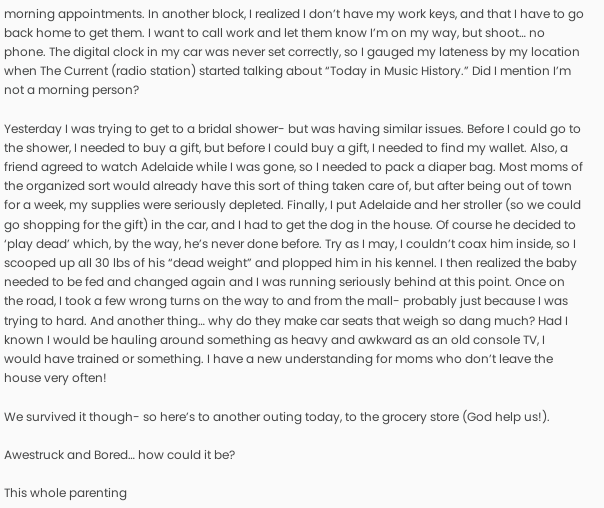morning appointments. In another block, I realized I don’t have my work keys, and that I have to go back home to get them. I want to call work and let them know I’m on my way, but shoot… no phone. The digital clock in my car was never set correctly, so I gauged my lateness by my location when The Current (radio station) started talking about “Today in Music History.” Did I mention I’m not a morning person?

Yesterday I was trying to get to a bridal shower- but was having similar issues. Before I could go to the shower, I needed to buy a gift, but before I could buy a gift, I needed to find my wallet. Also, a friend agreed to watch Adelaide while I was gone, so I needed to pack a diaper bag. Most moms of the organized sort would already have this sort of thing taken care of, but after being out of town for a week, my supplies were seriously depleted. Finally, I put Adelaide and her stroller (so we could go shopping for the gift) in the car, and I had to get the dog in the house. Of course he decided to ‘play dead’ which, by the way, he’s never done before. Try as I may, I couldn’t coax him inside, so I scooped up all 30 lbs of his “dead weight” and plopped him in his kennel. I then realized the baby needed to be fed and changed again and I was running seriously behind at this point. Once on the road, I took a few wrong turns on the way to and from the mall- probably just because I was trying to hard. And another thing… why do they make car seats that weigh so dang much? Had I known I would be hauling around something as heavy and awkward as an old console TV, I would have trained or something. I have a new understanding for moms who don’t leave the house very often!

We survived it though- so here’s to another outing today, to the grocery store (God help us!).

Awestruck and Bored… how could it be?

This whole parenting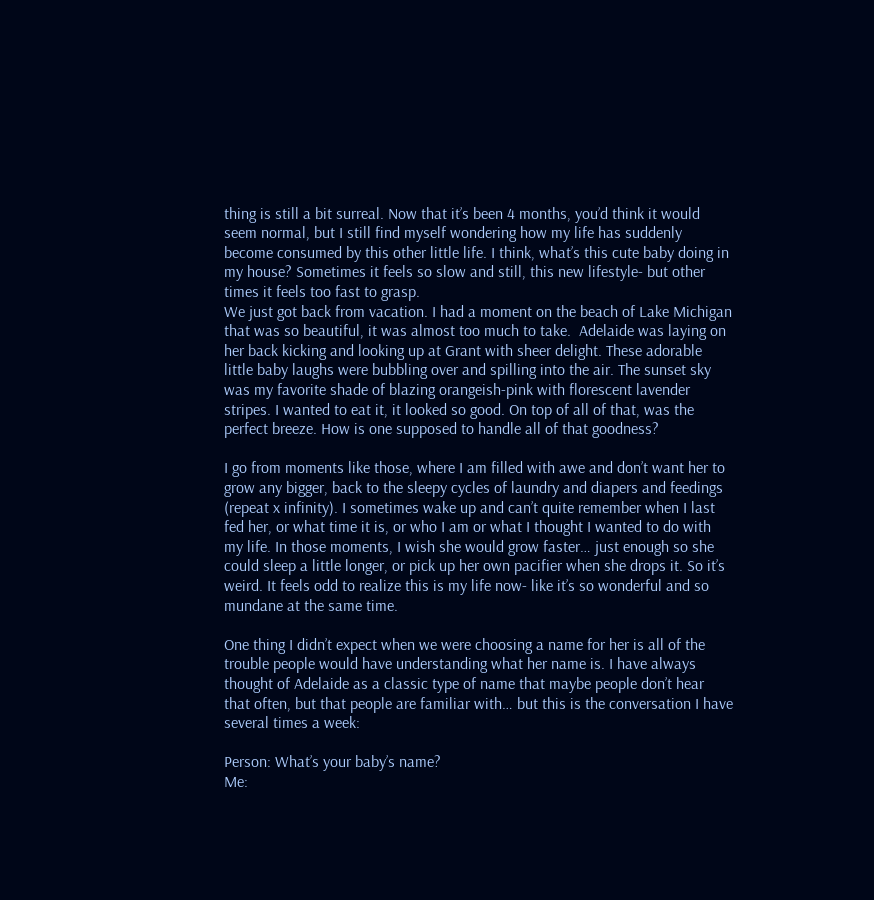thing is still a bit surreal. Now that it’s been 4 months, you’d think it would seem normal, but I still find myself wondering how my life has suddenly become consumed by this other little life. I think, what’s this cute baby doing in my house? Sometimes it feels so slow and still, this new lifestyle- but other times it feels too fast to grasp.
We just got back from vacation. I had a moment on the beach of Lake Michigan that was so beautiful, it was almost too much to take.  Adelaide was laying on her back kicking and looking up at Grant with sheer delight. These adorable little baby laughs were bubbling over and spilling into the air. The sunset sky was my favorite shade of blazing orangeish-pink with florescent lavender stripes. I wanted to eat it, it looked so good. On top of all of that, was the perfect breeze. How is one supposed to handle all of that goodness?

I go from moments like those, where I am filled with awe and don’t want her to grow any bigger, back to the sleepy cycles of laundry and diapers and feedings (repeat x infinity). I sometimes wake up and can’t quite remember when I last fed her, or what time it is, or who I am or what I thought I wanted to do with my life. In those moments, I wish she would grow faster… just enough so she could sleep a little longer, or pick up her own pacifier when she drops it. So it’s weird. It feels odd to realize this is my life now- like it’s so wonderful and so mundane at the same time.

One thing I didn’t expect when we were choosing a name for her is all of the trouble people would have understanding what her name is. I have always thought of Adelaide as a classic type of name that maybe people don’t hear that often, but that people are familiar with… but this is the conversation I have several times a week:

Person: What’s your baby’s name?
Me: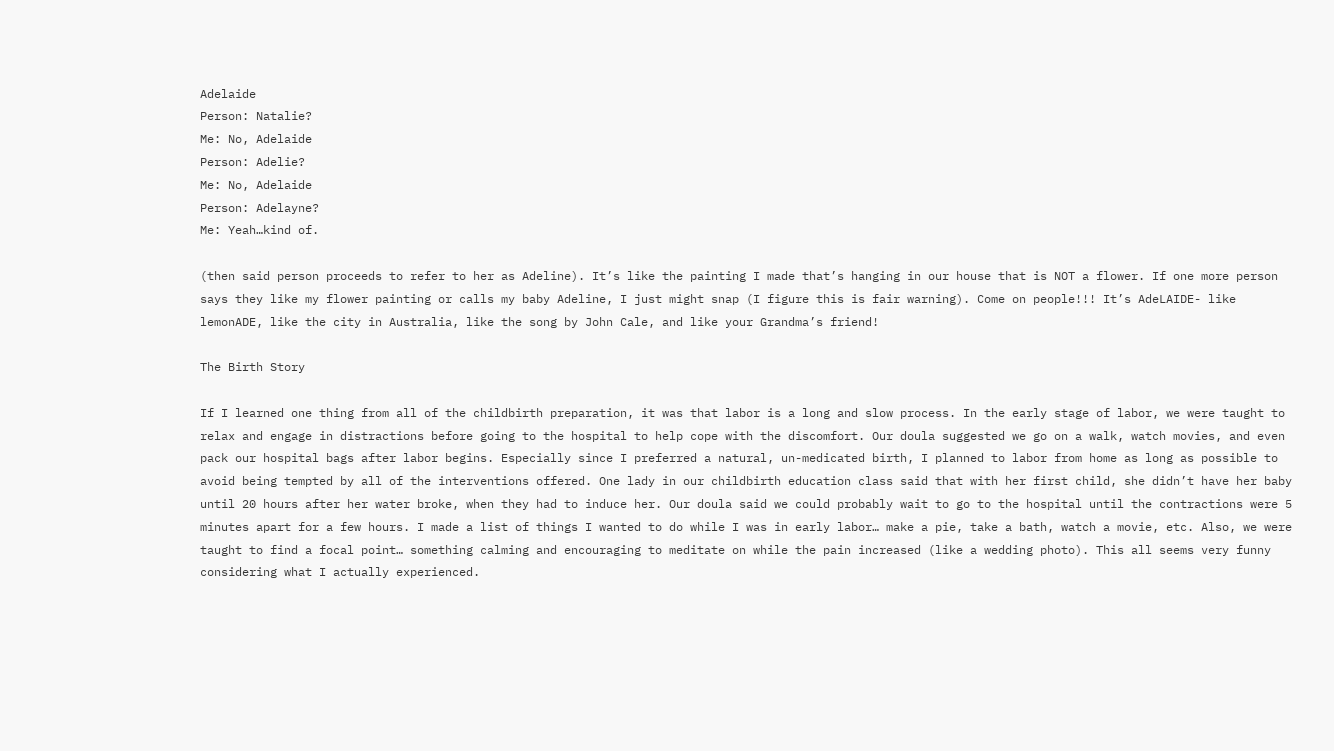Adelaide
Person: Natalie?
Me: No, Adelaide
Person: Adelie?
Me: No, Adelaide
Person: Adelayne?
Me: Yeah…kind of.

(then said person proceeds to refer to her as Adeline). It’s like the painting I made that’s hanging in our house that is NOT a flower. If one more person says they like my flower painting or calls my baby Adeline, I just might snap (I figure this is fair warning). Come on people!!! It’s AdeLAIDE- like lemonADE, like the city in Australia, like the song by John Cale, and like your Grandma’s friend!

The Birth Story

If I learned one thing from all of the childbirth preparation, it was that labor is a long and slow process. In the early stage of labor, we were taught to relax and engage in distractions before going to the hospital to help cope with the discomfort. Our doula suggested we go on a walk, watch movies, and even pack our hospital bags after labor begins. Especially since I preferred a natural, un-medicated birth, I planned to labor from home as long as possible to avoid being tempted by all of the interventions offered. One lady in our childbirth education class said that with her first child, she didn’t have her baby until 20 hours after her water broke, when they had to induce her. Our doula said we could probably wait to go to the hospital until the contractions were 5 minutes apart for a few hours. I made a list of things I wanted to do while I was in early labor… make a pie, take a bath, watch a movie, etc. Also, we were taught to find a focal point… something calming and encouraging to meditate on while the pain increased (like a wedding photo). This all seems very funny considering what I actually experienced.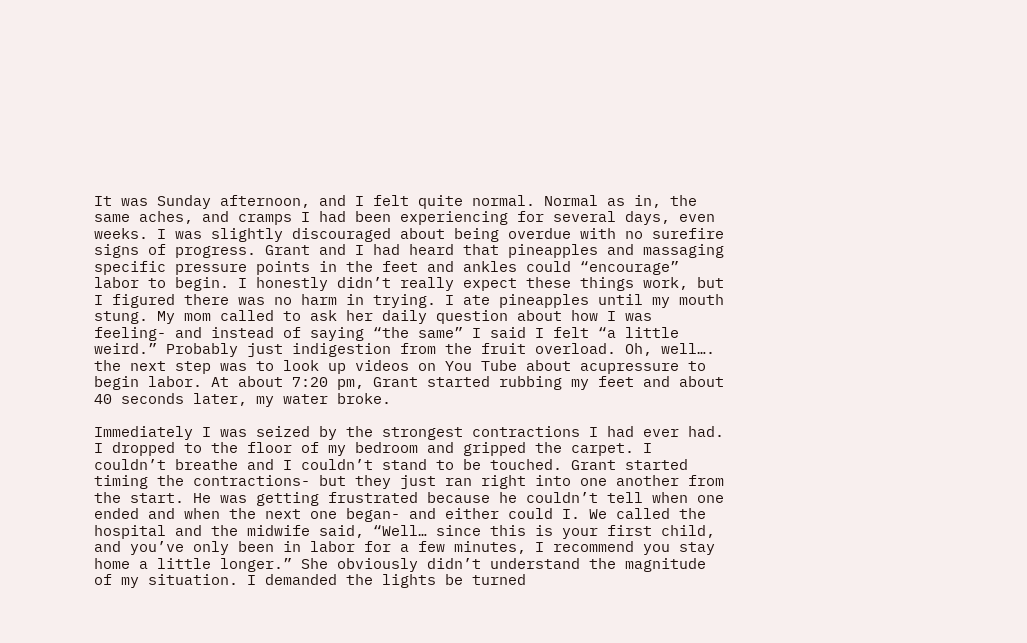It was Sunday afternoon, and I felt quite normal. Normal as in, the same aches, and cramps I had been experiencing for several days, even weeks. I was slightly discouraged about being overdue with no surefire signs of progress. Grant and I had heard that pineapples and massaging specific pressure points in the feet and ankles could “encourage” labor to begin. I honestly didn’t really expect these things work, but I figured there was no harm in trying. I ate pineapples until my mouth stung. My mom called to ask her daily question about how I was feeling- and instead of saying “the same” I said I felt “a little weird.” Probably just indigestion from the fruit overload. Oh, well…. the next step was to look up videos on You Tube about acupressure to begin labor. At about 7:20 pm, Grant started rubbing my feet and about 40 seconds later, my water broke.

Immediately I was seized by the strongest contractions I had ever had. I dropped to the floor of my bedroom and gripped the carpet. I couldn’t breathe and I couldn’t stand to be touched. Grant started timing the contractions- but they just ran right into one another from the start. He was getting frustrated because he couldn’t tell when one ended and when the next one began- and either could I. We called the hospital and the midwife said, “Well… since this is your first child, and you’ve only been in labor for a few minutes, I recommend you stay home a little longer.” She obviously didn’t understand the magnitude of my situation. I demanded the lights be turned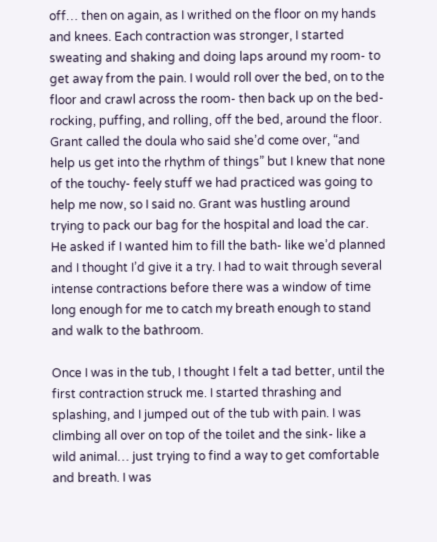off… then on again, as I writhed on the floor on my hands and knees. Each contraction was stronger, I started sweating and shaking and doing laps around my room- to get away from the pain. I would roll over the bed, on to the floor and crawl across the room- then back up on the bed- rocking, puffing, and rolling, off the bed, around the floor. Grant called the doula who said she’d come over, “and help us get into the rhythm of things” but I knew that none of the touchy- feely stuff we had practiced was going to help me now, so I said no. Grant was hustling around trying to pack our bag for the hospital and load the car. He asked if I wanted him to fill the bath- like we’d planned and I thought I’d give it a try. I had to wait through several intense contractions before there was a window of time long enough for me to catch my breath enough to stand and walk to the bathroom.

Once I was in the tub, I thought I felt a tad better, until the first contraction struck me. I started thrashing and splashing, and I jumped out of the tub with pain. I was climbing all over on top of the toilet and the sink- like a wild animal… just trying to find a way to get comfortable and breath. I was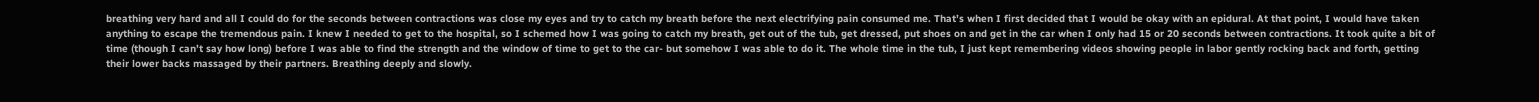breathing very hard and all I could do for the seconds between contractions was close my eyes and try to catch my breath before the next electrifying pain consumed me. That’s when I first decided that I would be okay with an epidural. At that point, I would have taken anything to escape the tremendous pain. I knew I needed to get to the hospital, so I schemed how I was going to catch my breath, get out of the tub, get dressed, put shoes on and get in the car when I only had 15 or 20 seconds between contractions. It took quite a bit of time (though I can’t say how long) before I was able to find the strength and the window of time to get to the car- but somehow I was able to do it. The whole time in the tub, I just kept remembering videos showing people in labor gently rocking back and forth, getting their lower backs massaged by their partners. Breathing deeply and slowly.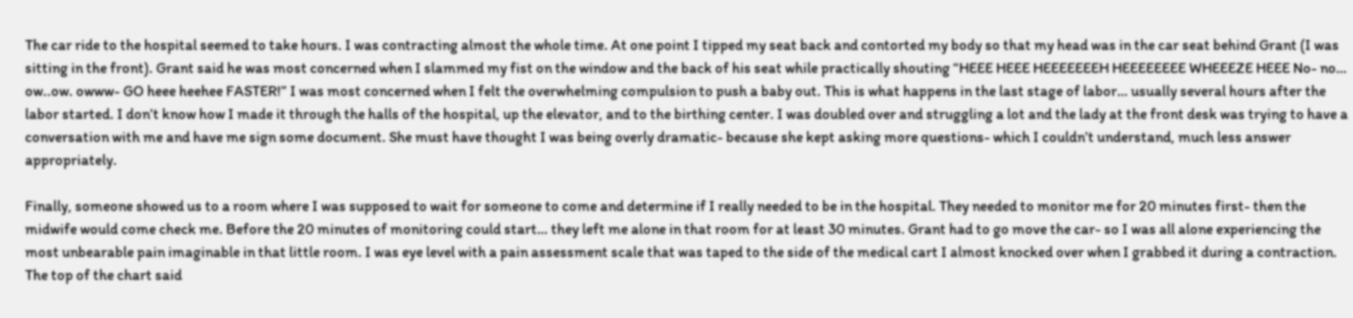The car ride to the hospital seemed to take hours. I was contracting almost the whole time. At one point I tipped my seat back and contorted my body so that my head was in the car seat behind Grant (I was sitting in the front). Grant said he was most concerned when I slammed my fist on the window and the back of his seat while practically shouting “HEEE HEEE HEEEEEEEH HEEEEEEEE WHEEEZE HEEE No- no… ow..ow. owww- GO heee heehee FASTER!” I was most concerned when I felt the overwhelming compulsion to push a baby out. This is what happens in the last stage of labor… usually several hours after the labor started. I don’t know how I made it through the halls of the hospital, up the elevator, and to the birthing center. I was doubled over and struggling a lot and the lady at the front desk was trying to have a conversation with me and have me sign some document. She must have thought I was being overly dramatic- because she kept asking more questions- which I couldn’t understand, much less answer appropriately.

Finally, someone showed us to a room where I was supposed to wait for someone to come and determine if I really needed to be in the hospital. They needed to monitor me for 20 minutes first- then the midwife would come check me. Before the 20 minutes of monitoring could start… they left me alone in that room for at least 30 minutes. Grant had to go move the car- so I was all alone experiencing the most unbearable pain imaginable in that little room. I was eye level with a pain assessment scale that was taped to the side of the medical cart I almost knocked over when I grabbed it during a contraction. The top of the chart said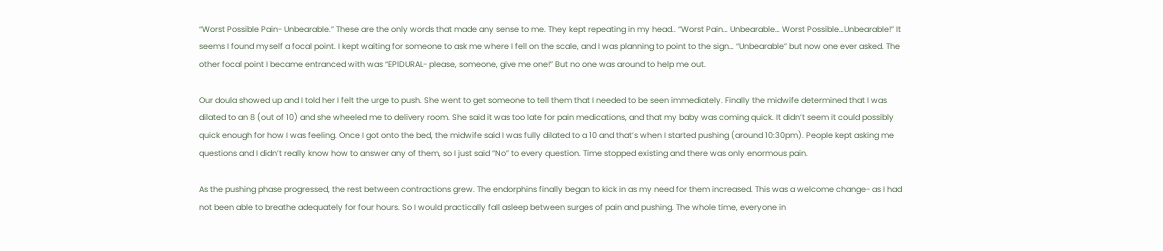“Worst Possible Pain- Unbearable.” These are the only words that made any sense to me. They kept repeating in my head.. “Worst Pain… Unbearable… Worst Possible…Unbearable!” It seems I found myself a focal point. I kept waiting for someone to ask me where I fell on the scale, and I was planning to point to the sign… “Unbearable” but now one ever asked. The other focal point I became entranced with was “EPIDURAL- please, someone, give me one!” But no one was around to help me out.

Our doula showed up and I told her I felt the urge to push. She went to get someone to tell them that I needed to be seen immediately. Finally the midwife determined that I was dilated to an 8 (out of 10) and she wheeled me to delivery room. She said it was too late for pain medications, and that my baby was coming quick. It didn’t seem it could possibly quick enough for how I was feeling. Once I got onto the bed, the midwife said I was fully dilated to a 10 and that’s when I started pushing (around 10:30pm). People kept asking me questions and I didn’t really know how to answer any of them, so I just said “No” to every question. Time stopped existing and there was only enormous pain.

As the pushing phase progressed, the rest between contractions grew. The endorphins finally began to kick in as my need for them increased. This was a welcome change- as I had not been able to breathe adequately for four hours. So I would practically fall asleep between surges of pain and pushing. The whole time, everyone in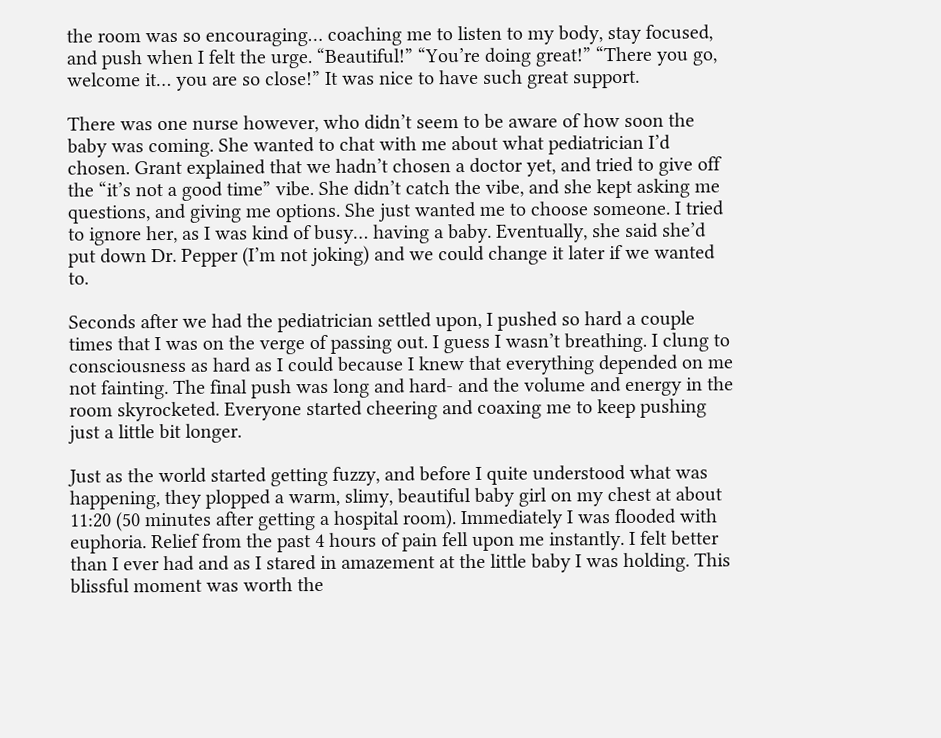the room was so encouraging… coaching me to listen to my body, stay focused, and push when I felt the urge. “Beautiful!” “You’re doing great!” “There you go, welcome it… you are so close!” It was nice to have such great support.

There was one nurse however, who didn’t seem to be aware of how soon the baby was coming. She wanted to chat with me about what pediatrician I’d chosen. Grant explained that we hadn’t chosen a doctor yet, and tried to give off the “it’s not a good time” vibe. She didn’t catch the vibe, and she kept asking me questions, and giving me options. She just wanted me to choose someone. I tried to ignore her, as I was kind of busy… having a baby. Eventually, she said she’d put down Dr. Pepper (I’m not joking) and we could change it later if we wanted to.

Seconds after we had the pediatrician settled upon, I pushed so hard a couple times that I was on the verge of passing out. I guess I wasn’t breathing. I clung to consciousness as hard as I could because I knew that everything depended on me not fainting. The final push was long and hard- and the volume and energy in the room skyrocketed. Everyone started cheering and coaxing me to keep pushing just a little bit longer.

Just as the world started getting fuzzy, and before I quite understood what was happening, they plopped a warm, slimy, beautiful baby girl on my chest at about 11:20 (50 minutes after getting a hospital room). Immediately I was flooded with euphoria. Relief from the past 4 hours of pain fell upon me instantly. I felt better than I ever had and as I stared in amazement at the little baby I was holding. This blissful moment was worth the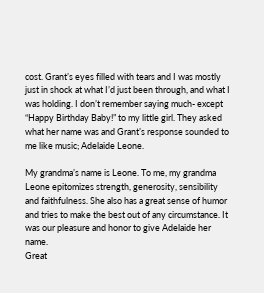cost. Grant’s eyes filled with tears and I was mostly just in shock at what I’d just been through, and what I was holding. I don’t remember saying much- except “Happy Birthday Baby!” to my little girl. They asked what her name was and Grant’s response sounded to me like music; Adelaide Leone.

My grandma’s name is Leone. To me, my grandma Leone epitomizes strength, generosity, sensibility and faithfulness. She also has a great sense of humor and tries to make the best out of any circumstance. It was our pleasure and honor to give Adelaide her name.
Great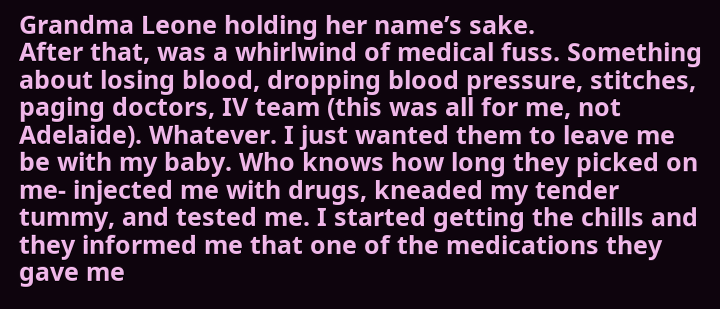Grandma Leone holding her name’s sake.
After that, was a whirlwind of medical fuss. Something about losing blood, dropping blood pressure, stitches, paging doctors, IV team (this was all for me, not Adelaide). Whatever. I just wanted them to leave me be with my baby. Who knows how long they picked on me- injected me with drugs, kneaded my tender tummy, and tested me. I started getting the chills and they informed me that one of the medications they gave me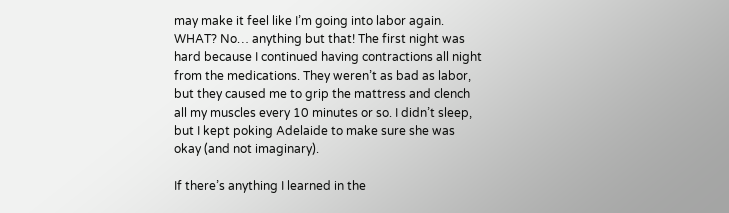may make it feel like I’m going into labor again. WHAT? No… anything but that! The first night was hard because I continued having contractions all night from the medications. They weren’t as bad as labor, but they caused me to grip the mattress and clench all my muscles every 10 minutes or so. I didn’t sleep, but I kept poking Adelaide to make sure she was okay (and not imaginary).

If there’s anything I learned in the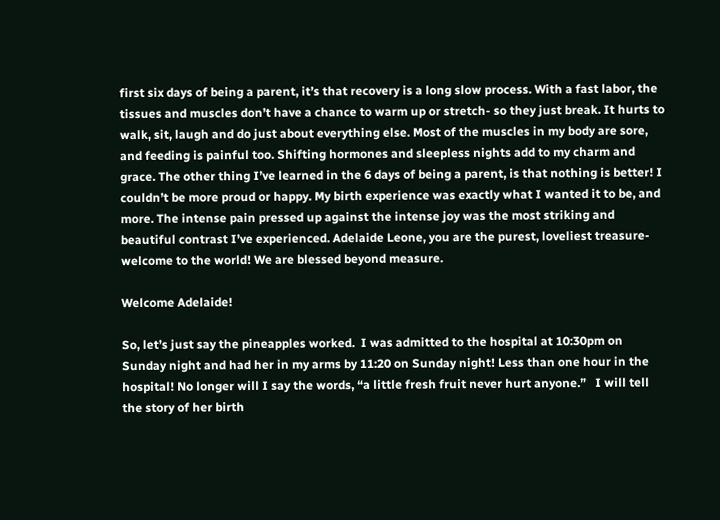first six days of being a parent, it’s that recovery is a long slow process. With a fast labor, the tissues and muscles don’t have a chance to warm up or stretch- so they just break. It hurts to walk, sit, laugh and do just about everything else. Most of the muscles in my body are sore, and feeding is painful too. Shifting hormones and sleepless nights add to my charm and grace. The other thing I’ve learned in the 6 days of being a parent, is that nothing is better! I couldn’t be more proud or happy. My birth experience was exactly what I wanted it to be, and more. The intense pain pressed up against the intense joy was the most striking and beautiful contrast I’ve experienced. Adelaide Leone, you are the purest, loveliest treasure- welcome to the world! We are blessed beyond measure.

Welcome Adelaide!

So, let’s just say the pineapples worked.  I was admitted to the hospital at 10:30pm on Sunday night and had her in my arms by 11:20 on Sunday night! Less than one hour in the hospital! No longer will I say the words, “a little fresh fruit never hurt anyone.”   I will tell the story of her birth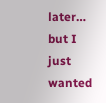later… but I just wanted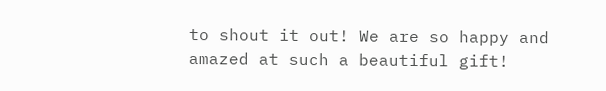to shout it out! We are so happy and amazed at such a beautiful gift!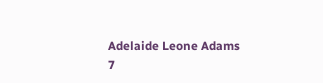Adelaide Leone Adams
7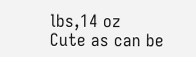lbs,14 oz
Cute as can be